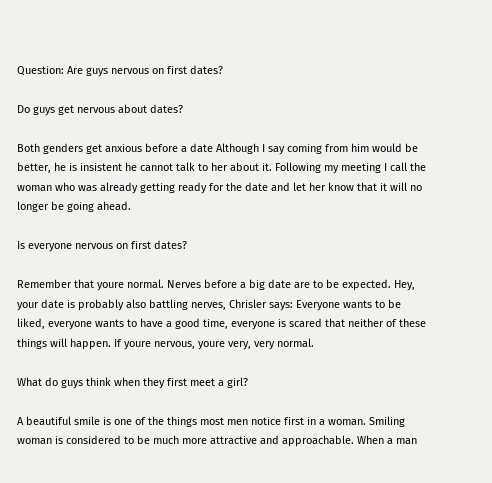Question: Are guys nervous on first dates?

Do guys get nervous about dates?

Both genders get anxious before a date Although I say coming from him would be better, he is insistent he cannot talk to her about it. Following my meeting I call the woman who was already getting ready for the date and let her know that it will no longer be going ahead.

Is everyone nervous on first dates?

Remember that youre normal. Nerves before a big date are to be expected. Hey, your date is probably also battling nerves, Chrisler says: Everyone wants to be liked, everyone wants to have a good time, everyone is scared that neither of these things will happen. If youre nervous, youre very, very normal.

What do guys think when they first meet a girl?

A beautiful smile is one of the things most men notice first in a woman. Smiling woman is considered to be much more attractive and approachable. When a man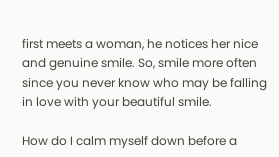first meets a woman, he notices her nice and genuine smile. So, smile more often since you never know who may be falling in love with your beautiful smile.

How do I calm myself down before a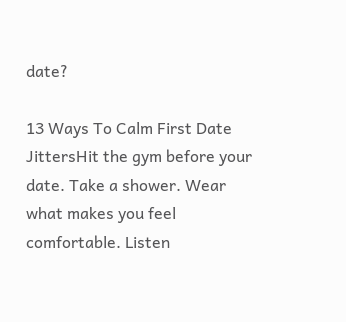date?

13 Ways To Calm First Date JittersHit the gym before your date. Take a shower. Wear what makes you feel comfortable. Listen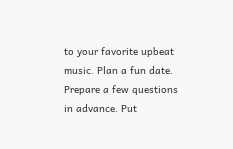to your favorite upbeat music. Plan a fun date. Prepare a few questions in advance. Put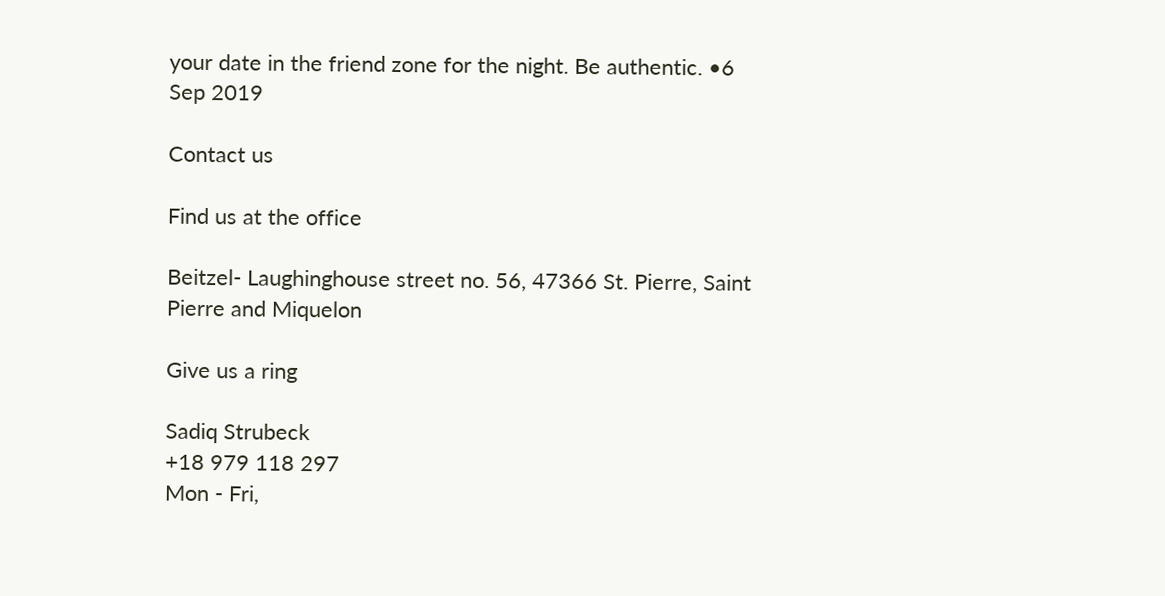your date in the friend zone for the night. Be authentic. •6 Sep 2019

Contact us

Find us at the office

Beitzel- Laughinghouse street no. 56, 47366 St. Pierre, Saint Pierre and Miquelon

Give us a ring

Sadiq Strubeck
+18 979 118 297
Mon - Fri,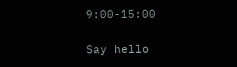9:00-15:00

Say hello